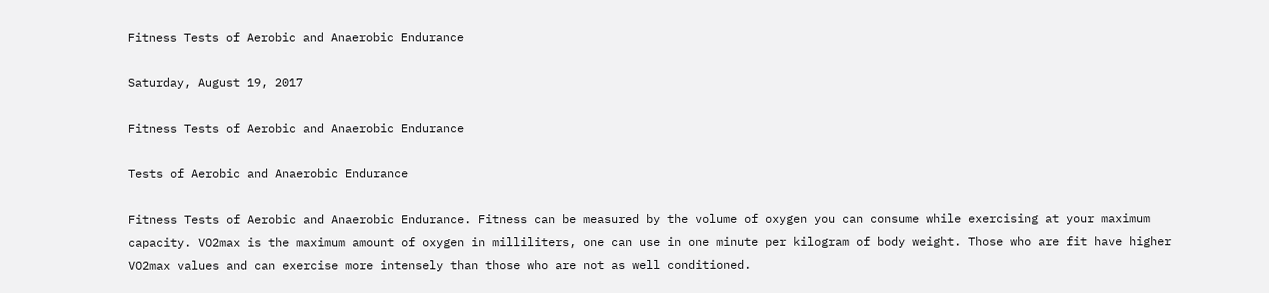Fitness Tests of Aerobic and Anaerobic Endurance

Saturday, August 19, 2017

Fitness Tests of Aerobic and Anaerobic Endurance

Tests of Aerobic and Anaerobic Endurance

Fitness Tests of Aerobic and Anaerobic Endurance. Fitness can be measured by the volume of oxygen you can consume while exercising at your maximum capacity. VO2max is the maximum amount of oxygen in milliliters, one can use in one minute per kilogram of body weight. Those who are fit have higher VO2max values and can exercise more intensely than those who are not as well conditioned.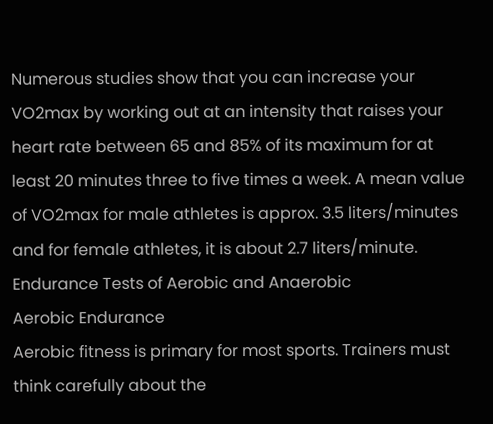Numerous studies show that you can increase your VO2max by working out at an intensity that raises your heart rate between 65 and 85% of its maximum for at least 20 minutes three to five times a week. A mean value of VO2max for male athletes is approx. 3.5 liters/minutes and for female athletes, it is about 2.7 liters/minute.
Endurance Tests of Aerobic and Anaerobic
Aerobic Endurance
Aerobic fitness is primary for most sports. Trainers must think carefully about the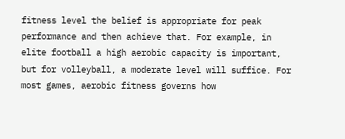fitness level the belief is appropriate for peak performance and then achieve that. For example, in elite football a high aerobic capacity is important, but for volleyball, a moderate level will suffice. For most games, aerobic fitness governs how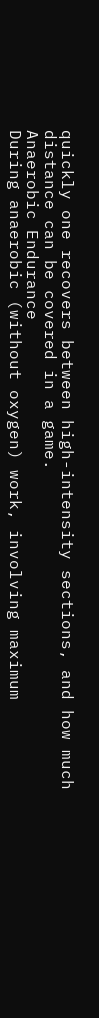quickly one recovers between high-intensity sections, and how much distance can be covered in a game.
Anaerobic Endurance
During anaerobic (without oxygen) work, involving maximum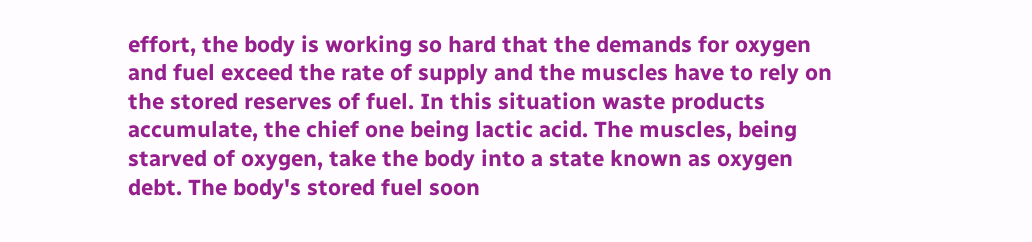effort, the body is working so hard that the demands for oxygen and fuel exceed the rate of supply and the muscles have to rely on the stored reserves of fuel. In this situation waste products accumulate, the chief one being lactic acid. The muscles, being starved of oxygen, take the body into a state known as oxygen debt. The body's stored fuel soon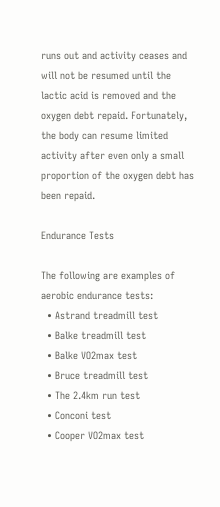runs out and activity ceases and will not be resumed until the lactic acid is removed and the oxygen debt repaid. Fortunately, the body can resume limited activity after even only a small proportion of the oxygen debt has been repaid.

Endurance Tests

The following are examples of aerobic endurance tests:
  • Astrand treadmill test
  • Balke treadmill test
  • Balke VO2max test
  • Bruce treadmill test
  • The 2.4km run test
  • Conconi test
  • Cooper VO2max test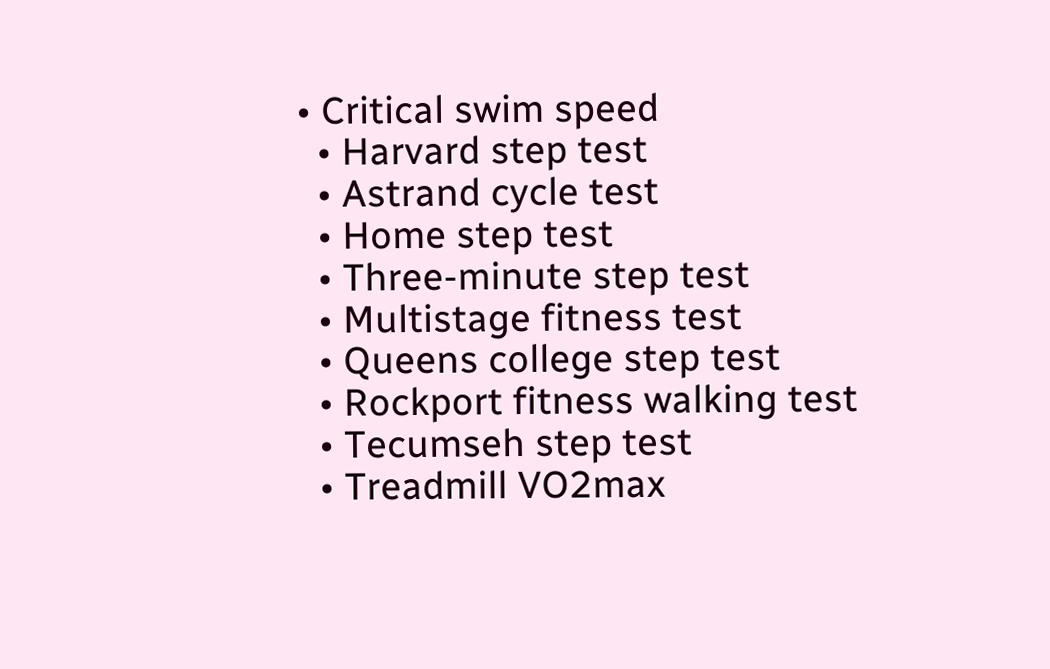• Critical swim speed
  • Harvard step test
  • Astrand cycle test
  • Home step test
  • Three-minute step test
  • Multistage fitness test
  • Queens college step test
  • Rockport fitness walking test
  • Tecumseh step test
  • Treadmill VO2max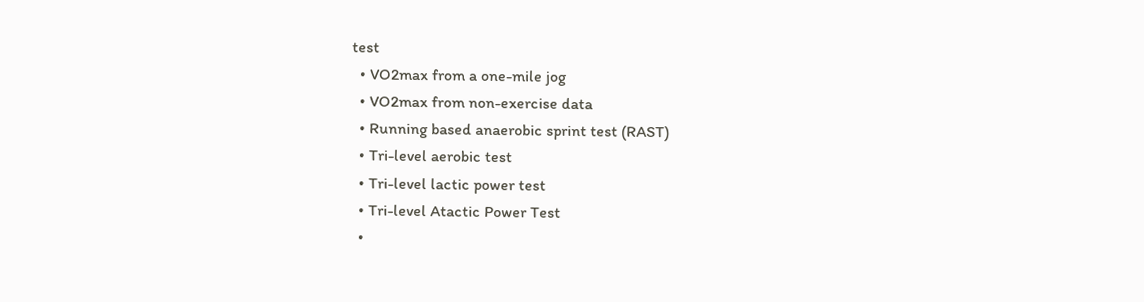test
  • VO2max from a one-mile jog
  • VO2max from non-exercise data
  • Running based anaerobic sprint test (RAST)
  • Tri-level aerobic test
  • Tri-level lactic power test
  • Tri-level Atactic Power Test
  •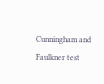Cunningham and Faulkner test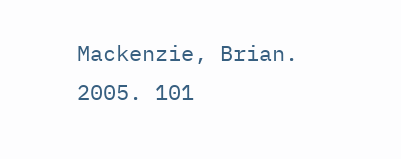Mackenzie, Brian. 2005. 101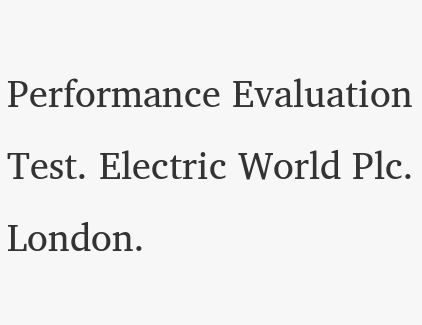Performance Evaluation Test. Electric World Plc. London.